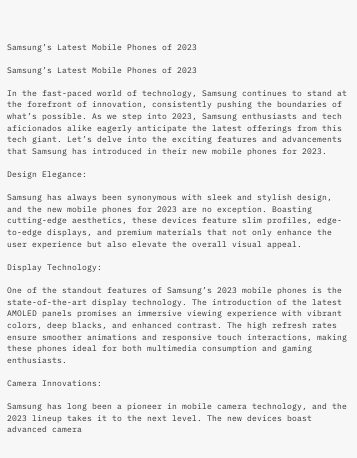Samsung’s Latest Mobile Phones of 2023

Samsung’s Latest Mobile Phones of 2023

In the fast-paced world of technology, Samsung continues to stand at the forefront of innovation, consistently pushing the boundaries of what’s possible. As we step into 2023, Samsung enthusiasts and tech aficionados alike eagerly anticipate the latest offerings from this tech giant. Let’s delve into the exciting features and advancements that Samsung has introduced in their new mobile phones for 2023.

Design Elegance:

Samsung has always been synonymous with sleek and stylish design, and the new mobile phones for 2023 are no exception. Boasting cutting-edge aesthetics, these devices feature slim profiles, edge-to-edge displays, and premium materials that not only enhance the user experience but also elevate the overall visual appeal.

Display Technology:

One of the standout features of Samsung’s 2023 mobile phones is the state-of-the-art display technology. The introduction of the latest AMOLED panels promises an immersive viewing experience with vibrant colors, deep blacks, and enhanced contrast. The high refresh rates ensure smoother animations and responsive touch interactions, making these phones ideal for both multimedia consumption and gaming enthusiasts.

Camera Innovations:

Samsung has long been a pioneer in mobile camera technology, and the 2023 lineup takes it to the next level. The new devices boast advanced camera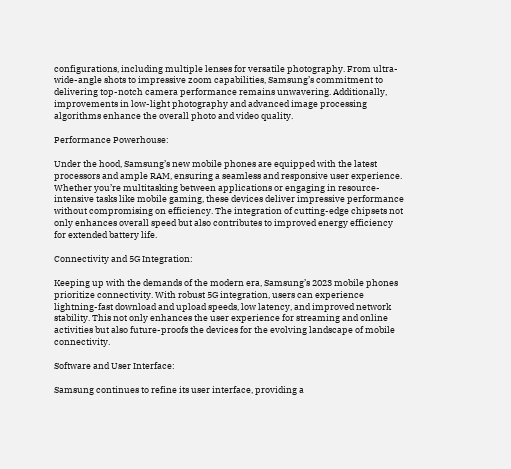configurations, including multiple lenses for versatile photography. From ultra-wide-angle shots to impressive zoom capabilities, Samsung’s commitment to delivering top-notch camera performance remains unwavering. Additionally, improvements in low-light photography and advanced image processing algorithms enhance the overall photo and video quality.

Performance Powerhouse:

Under the hood, Samsung’s new mobile phones are equipped with the latest processors and ample RAM, ensuring a seamless and responsive user experience. Whether you’re multitasking between applications or engaging in resource-intensive tasks like mobile gaming, these devices deliver impressive performance without compromising on efficiency. The integration of cutting-edge chipsets not only enhances overall speed but also contributes to improved energy efficiency for extended battery life.

Connectivity and 5G Integration:

Keeping up with the demands of the modern era, Samsung’s 2023 mobile phones prioritize connectivity. With robust 5G integration, users can experience lightning-fast download and upload speeds, low latency, and improved network stability. This not only enhances the user experience for streaming and online activities but also future-proofs the devices for the evolving landscape of mobile connectivity.

Software and User Interface:

Samsung continues to refine its user interface, providing a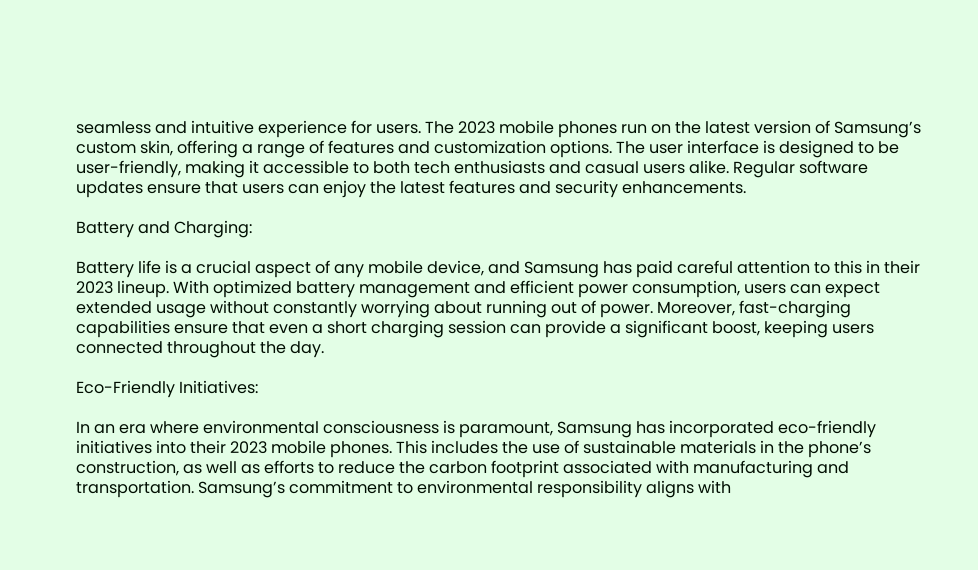seamless and intuitive experience for users. The 2023 mobile phones run on the latest version of Samsung’s custom skin, offering a range of features and customization options. The user interface is designed to be user-friendly, making it accessible to both tech enthusiasts and casual users alike. Regular software updates ensure that users can enjoy the latest features and security enhancements.

Battery and Charging:

Battery life is a crucial aspect of any mobile device, and Samsung has paid careful attention to this in their 2023 lineup. With optimized battery management and efficient power consumption, users can expect extended usage without constantly worrying about running out of power. Moreover, fast-charging capabilities ensure that even a short charging session can provide a significant boost, keeping users connected throughout the day.

Eco-Friendly Initiatives:

In an era where environmental consciousness is paramount, Samsung has incorporated eco-friendly initiatives into their 2023 mobile phones. This includes the use of sustainable materials in the phone’s construction, as well as efforts to reduce the carbon footprint associated with manufacturing and transportation. Samsung’s commitment to environmental responsibility aligns with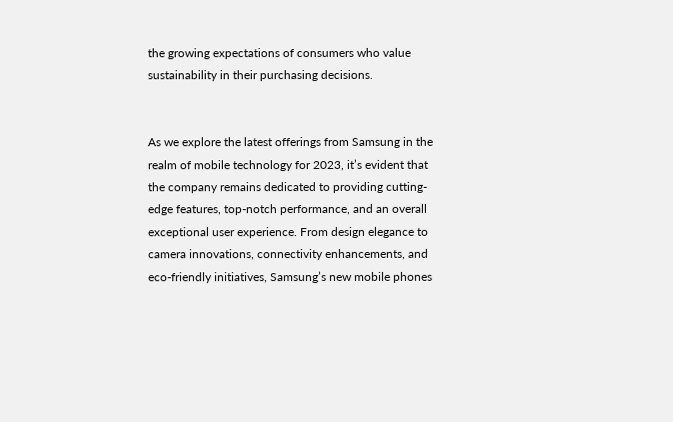the growing expectations of consumers who value sustainability in their purchasing decisions.


As we explore the latest offerings from Samsung in the realm of mobile technology for 2023, it’s evident that the company remains dedicated to providing cutting-edge features, top-notch performance, and an overall exceptional user experience. From design elegance to camera innovations, connectivity enhancements, and eco-friendly initiatives, Samsung’s new mobile phones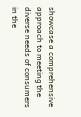showcase a comprehensive approach to meeting the diverse needs of consumers in the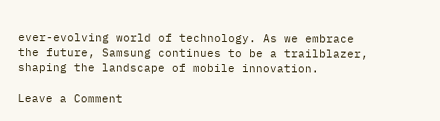ever-evolving world of technology. As we embrace the future, Samsung continues to be a trailblazer, shaping the landscape of mobile innovation.

Leave a Comment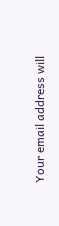Your email address will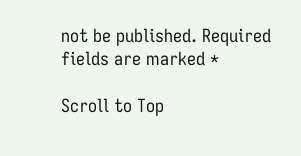not be published. Required fields are marked *

Scroll to Top